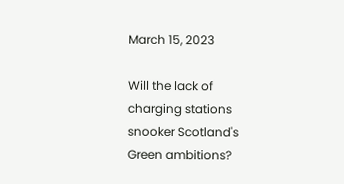March 15, 2023

Will the lack of charging stations snooker Scotland's Green ambitions?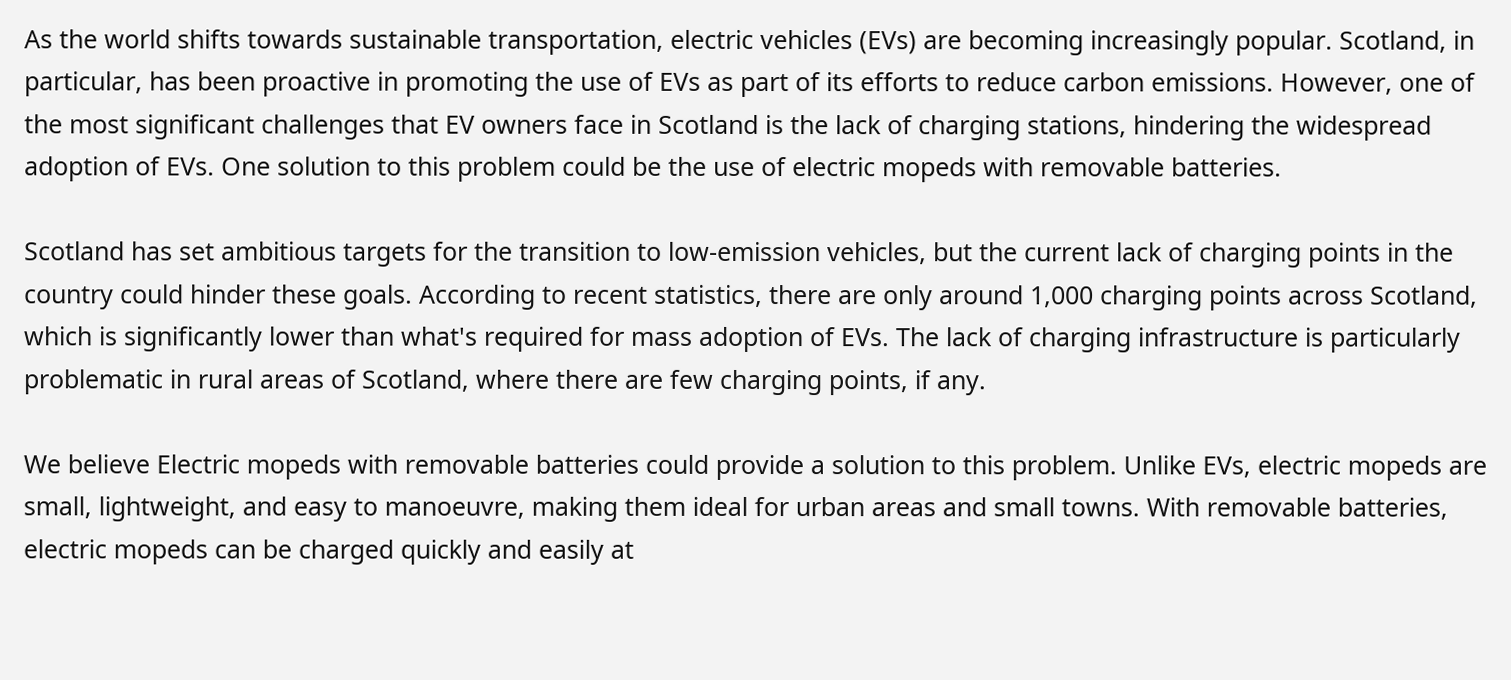As the world shifts towards sustainable transportation, electric vehicles (EVs) are becoming increasingly popular. Scotland, in particular, has been proactive in promoting the use of EVs as part of its efforts to reduce carbon emissions. However, one of the most significant challenges that EV owners face in Scotland is the lack of charging stations, hindering the widespread adoption of EVs. One solution to this problem could be the use of electric mopeds with removable batteries.

Scotland has set ambitious targets for the transition to low-emission vehicles, but the current lack of charging points in the country could hinder these goals. According to recent statistics, there are only around 1,000 charging points across Scotland, which is significantly lower than what's required for mass adoption of EVs. The lack of charging infrastructure is particularly problematic in rural areas of Scotland, where there are few charging points, if any.

We believe Electric mopeds with removable batteries could provide a solution to this problem. Unlike EVs, electric mopeds are small, lightweight, and easy to manoeuvre, making them ideal for urban areas and small towns. With removable batteries, electric mopeds can be charged quickly and easily at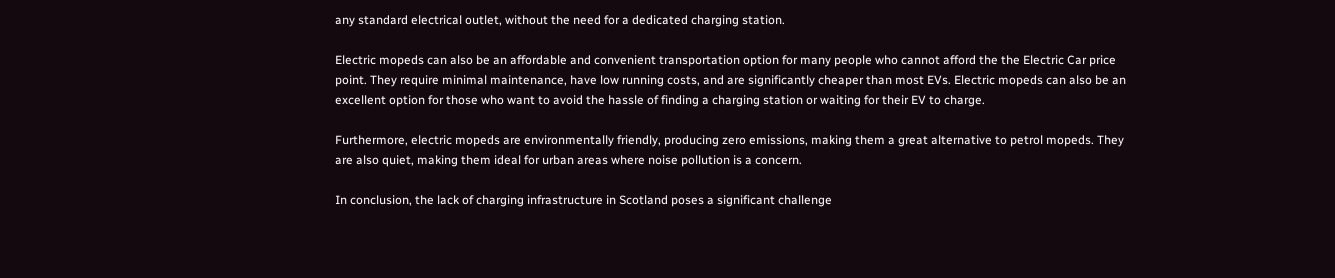any standard electrical outlet, without the need for a dedicated charging station.

Electric mopeds can also be an affordable and convenient transportation option for many people who cannot afford the the Electric Car price point. They require minimal maintenance, have low running costs, and are significantly cheaper than most EVs. Electric mopeds can also be an excellent option for those who want to avoid the hassle of finding a charging station or waiting for their EV to charge.

Furthermore, electric mopeds are environmentally friendly, producing zero emissions, making them a great alternative to petrol mopeds. They are also quiet, making them ideal for urban areas where noise pollution is a concern.

In conclusion, the lack of charging infrastructure in Scotland poses a significant challenge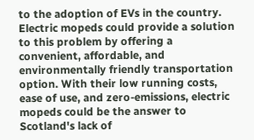to the adoption of EVs in the country. Electric mopeds could provide a solution to this problem by offering a convenient, affordable, and environmentally friendly transportation option. With their low running costs, ease of use, and zero-emissions, electric mopeds could be the answer to Scotland's lack of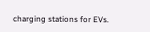charging stations for EVs.